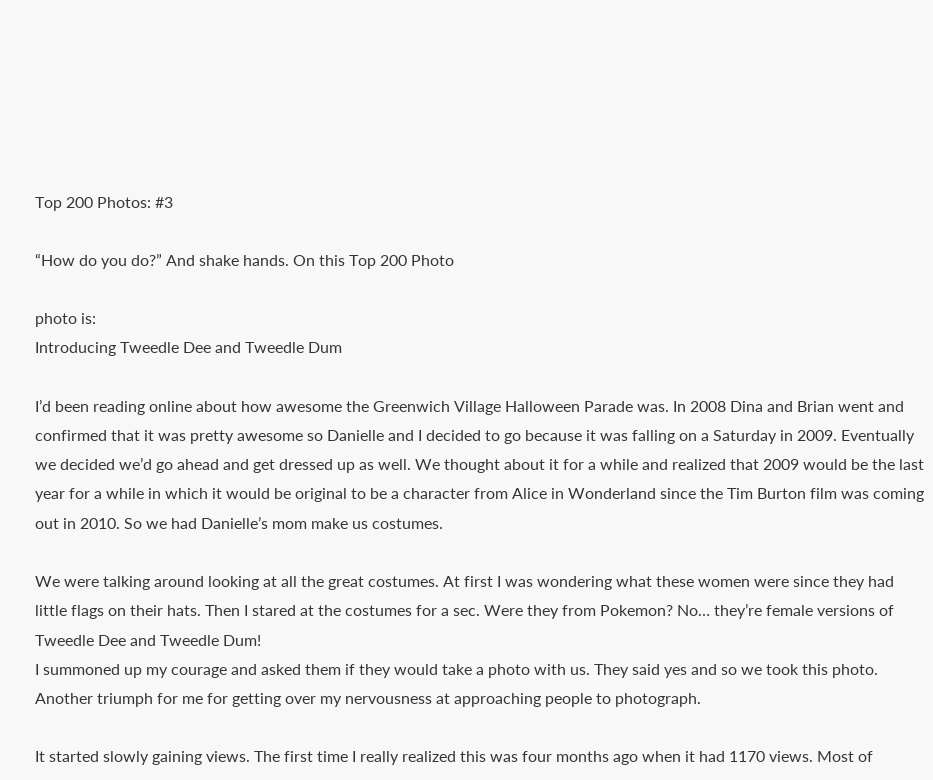Top 200 Photos: #3

“How do you do?” And shake hands. On this Top 200 Photo

photo is:
Introducing Tweedle Dee and Tweedle Dum

I’d been reading online about how awesome the Greenwich Village Halloween Parade was. In 2008 Dina and Brian went and confirmed that it was pretty awesome so Danielle and I decided to go because it was falling on a Saturday in 2009. Eventually we decided we’d go ahead and get dressed up as well. We thought about it for a while and realized that 2009 would be the last year for a while in which it would be original to be a character from Alice in Wonderland since the Tim Burton film was coming out in 2010. So we had Danielle’s mom make us costumes.

We were talking around looking at all the great costumes. At first I was wondering what these women were since they had little flags on their hats. Then I stared at the costumes for a sec. Were they from Pokemon? No… they’re female versions of Tweedle Dee and Tweedle Dum!
I summoned up my courage and asked them if they would take a photo with us. They said yes and so we took this photo. Another triumph for me for getting over my nervousness at approaching people to photograph.

It started slowly gaining views. The first time I really realized this was four months ago when it had 1170 views. Most of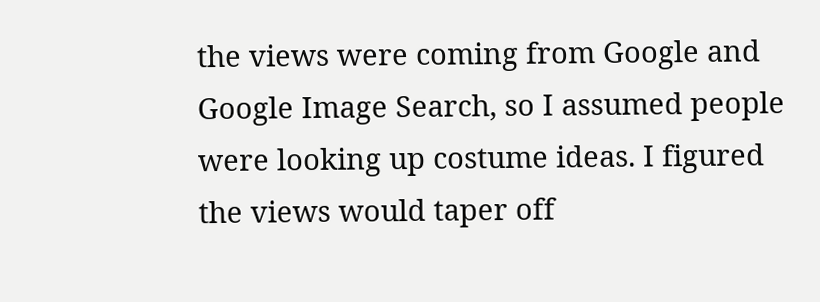the views were coming from Google and Google Image Search, so I assumed people were looking up costume ideas. I figured the views would taper off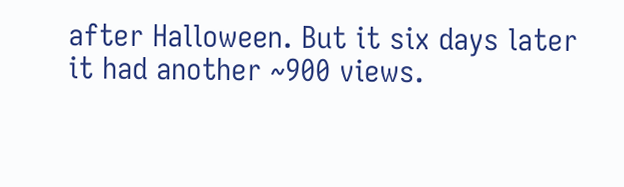after Halloween. But it six days later it had another ~900 views.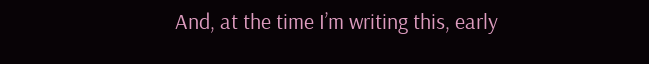And, at the time I’m writing this, early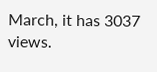March, it has 3037 views.